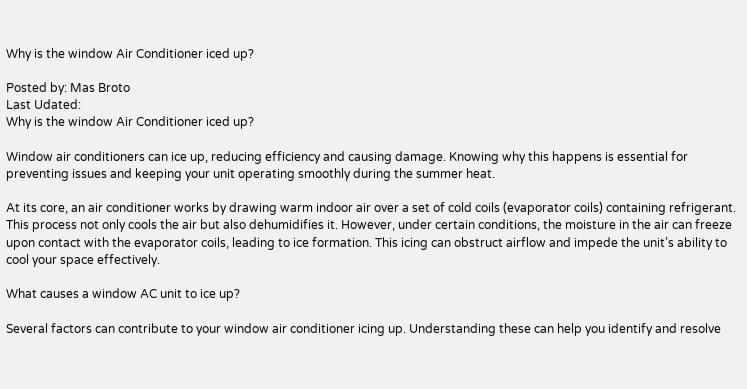Why is the window Air Conditioner iced up?

Posted by: Mas Broto
Last Udated:
Why is the window Air Conditioner iced up?

Window air conditioners can ice up, reducing efficiency and causing damage. Knowing why this happens is essential for preventing issues and keeping your unit operating smoothly during the summer heat.

At its core, an air conditioner works by drawing warm indoor air over a set of cold coils (evaporator coils) containing refrigerant. This process not only cools the air but also dehumidifies it. However, under certain conditions, the moisture in the air can freeze upon contact with the evaporator coils, leading to ice formation. This icing can obstruct airflow and impede the unit’s ability to cool your space effectively.

What causes a window AC unit to ice up?

Several factors can contribute to your window air conditioner icing up. Understanding these can help you identify and resolve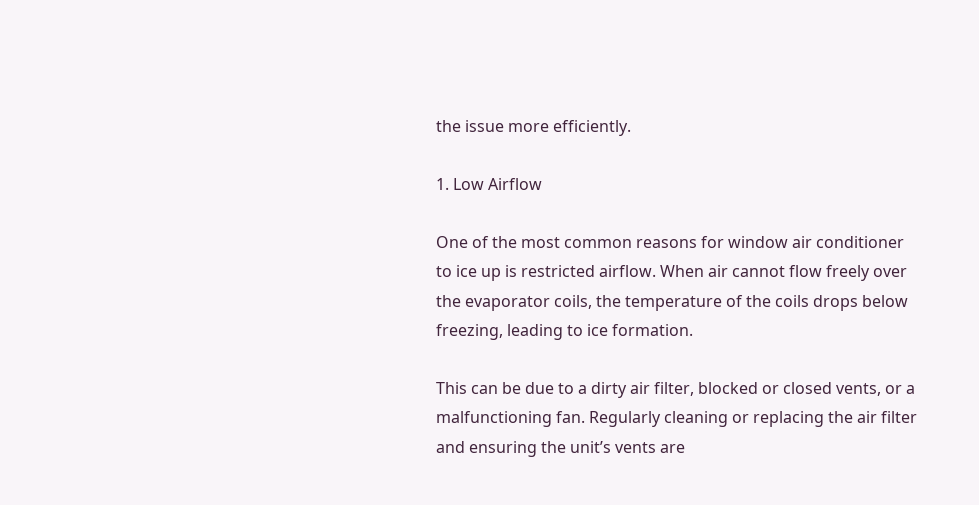the issue more efficiently.

1. Low Airflow

One of the most common reasons for window air conditioner to ice up is restricted airflow. When air cannot flow freely over the evaporator coils, the temperature of the coils drops below freezing, leading to ice formation.

This can be due to a dirty air filter, blocked or closed vents, or a malfunctioning fan. Regularly cleaning or replacing the air filter and ensuring the unit’s vents are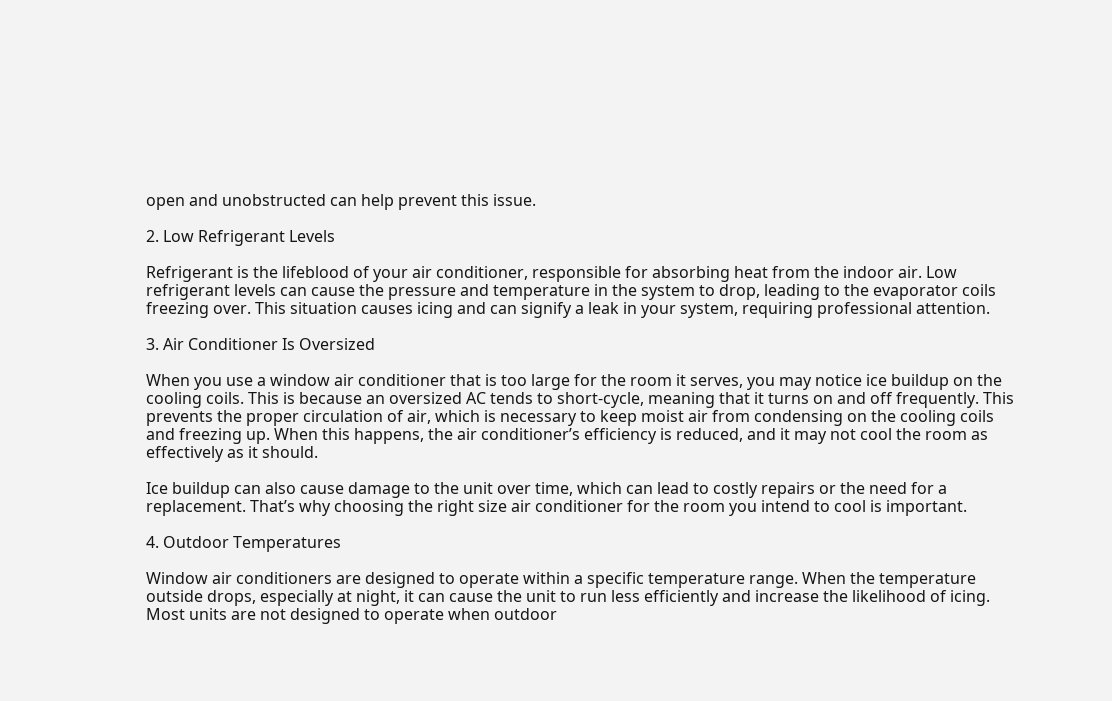open and unobstructed can help prevent this issue.

2. Low Refrigerant Levels

Refrigerant is the lifeblood of your air conditioner, responsible for absorbing heat from the indoor air. Low refrigerant levels can cause the pressure and temperature in the system to drop, leading to the evaporator coils freezing over. This situation causes icing and can signify a leak in your system, requiring professional attention.

3. Air Conditioner Is Oversized

When you use a window air conditioner that is too large for the room it serves, you may notice ice buildup on the cooling coils. This is because an oversized AC tends to short-cycle, meaning that it turns on and off frequently. This prevents the proper circulation of air, which is necessary to keep moist air from condensing on the cooling coils and freezing up. When this happens, the air conditioner’s efficiency is reduced, and it may not cool the room as effectively as it should.

Ice buildup can also cause damage to the unit over time, which can lead to costly repairs or the need for a replacement. That’s why choosing the right size air conditioner for the room you intend to cool is important.

4. Outdoor Temperatures

Window air conditioners are designed to operate within a specific temperature range. When the temperature outside drops, especially at night, it can cause the unit to run less efficiently and increase the likelihood of icing. Most units are not designed to operate when outdoor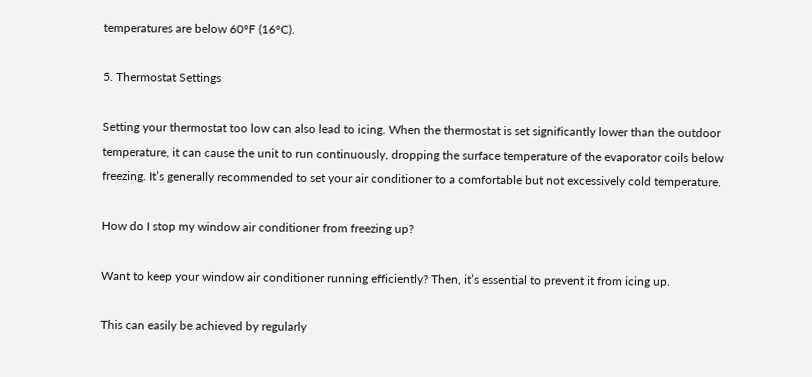temperatures are below 60°F (16°C).

5. Thermostat Settings

Setting your thermostat too low can also lead to icing. When the thermostat is set significantly lower than the outdoor temperature, it can cause the unit to run continuously, dropping the surface temperature of the evaporator coils below freezing. It’s generally recommended to set your air conditioner to a comfortable but not excessively cold temperature.

How do I stop my window air conditioner from freezing up?

Want to keep your window air conditioner running efficiently? Then, it’s essential to prevent it from icing up.

This can easily be achieved by regularly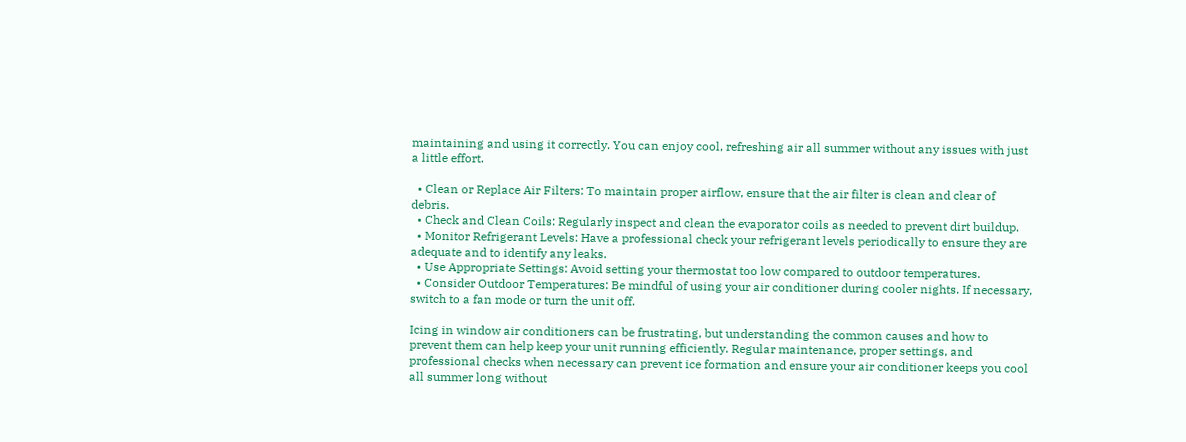maintaining and using it correctly. You can enjoy cool, refreshing air all summer without any issues with just a little effort.

  • Clean or Replace Air Filters: To maintain proper airflow, ensure that the air filter is clean and clear of debris.
  • Check and Clean Coils: Regularly inspect and clean the evaporator coils as needed to prevent dirt buildup.
  • Monitor Refrigerant Levels: Have a professional check your refrigerant levels periodically to ensure they are adequate and to identify any leaks.
  • Use Appropriate Settings: Avoid setting your thermostat too low compared to outdoor temperatures.
  • Consider Outdoor Temperatures: Be mindful of using your air conditioner during cooler nights. If necessary, switch to a fan mode or turn the unit off.

Icing in window air conditioners can be frustrating, but understanding the common causes and how to prevent them can help keep your unit running efficiently. Regular maintenance, proper settings, and professional checks when necessary can prevent ice formation and ensure your air conditioner keeps you cool all summer long without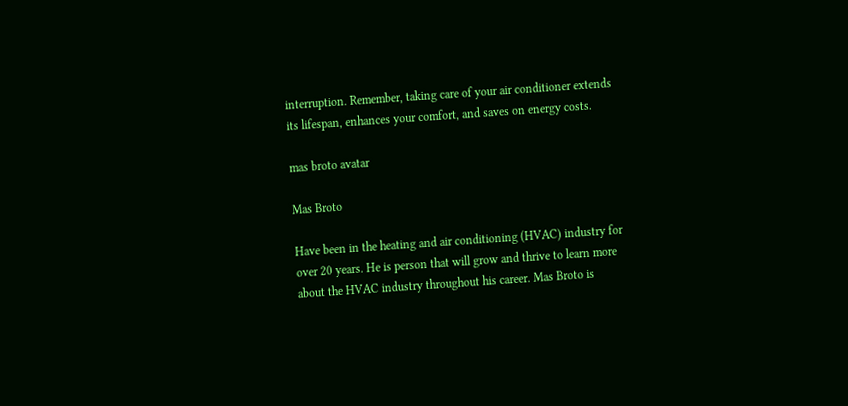interruption. Remember, taking care of your air conditioner extends its lifespan, enhances your comfort, and saves on energy costs.

mas broto avatar

Mas Broto

Have been in the heating and air conditioning (HVAC) industry for over 20 years. He is person that will grow and thrive to learn more about the HVAC industry throughout his career. Mas Broto is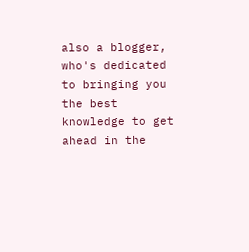also a blogger, who's dedicated to bringing you the best knowledge to get ahead in the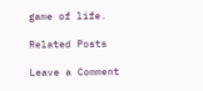game of life.

Related Posts

Leave a Comment